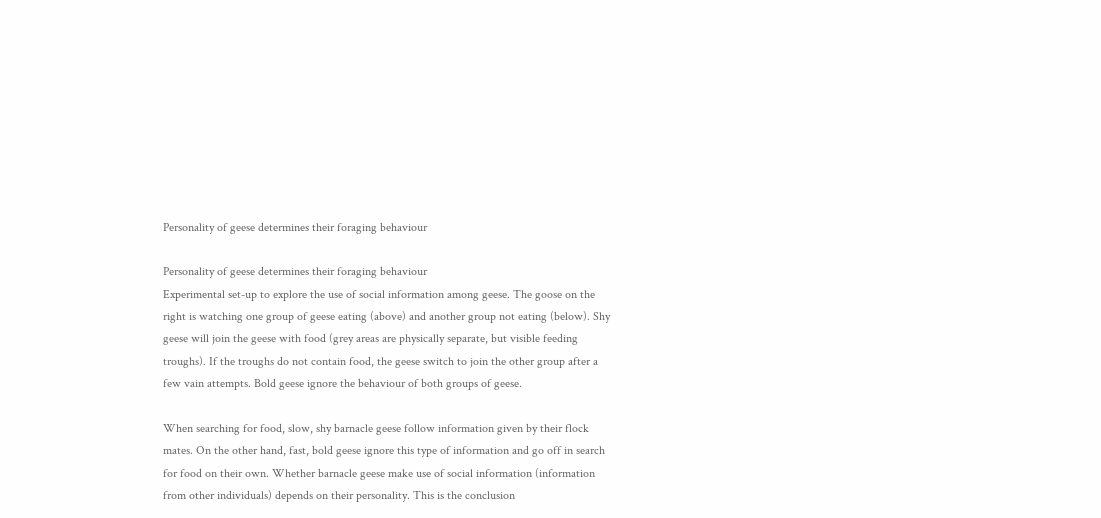Personality of geese determines their foraging behaviour

Personality of geese determines their foraging behaviour
Experimental set-up to explore the use of social information among geese. The goose on the right is watching one group of geese eating (above) and another group not eating (below). Shy geese will join the geese with food (grey areas are physically separate, but visible feeding troughs). If the troughs do not contain food, the geese switch to join the other group after a few vain attempts. Bold geese ignore the behaviour of both groups of geese.

When searching for food, slow, shy barnacle geese follow information given by their flock mates. On the other hand, fast, bold geese ignore this type of information and go off in search for food on their own. Whether barnacle geese make use of social information (information from other individuals) depends on their personality. This is the conclusion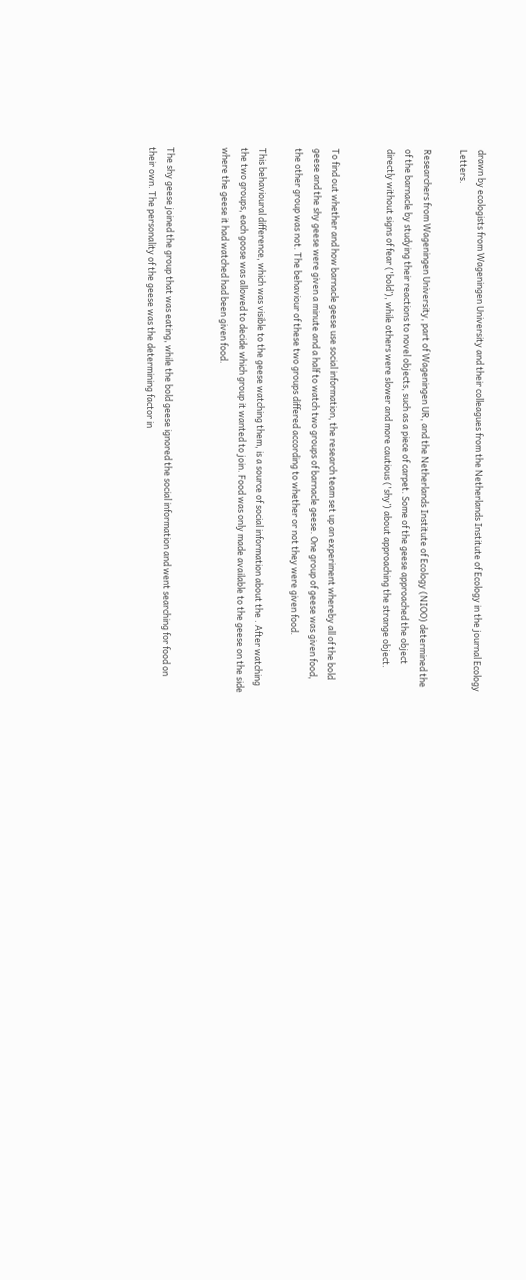drawn by ecologists from Wageningen University and their colleagues from the Netherlands Institute of Ecology in the journal Ecology Letters.

Researchers from Wageningen University, part of Wageningen UR, and the Netherlands Institute of Ecology (NIOO) determined the of the barnacle by studying their reactions to novel objects, such as a piece of carpet. Some of the geese approached the object directly without signs of fear ('bold’), while others were slower and more cautious ('shy’) about approaching the strange object.


To find out whether and how barnacle geese use social information, the research team set up an experiment whereby all of the bold geese and the shy geese were given a minute and a half to watch two groups of barnacle geese. One group of geese was given food, the other group was not. The behaviour of these two groups differed according to whether or not they were given food.

This behavioural difference, which was visible to the geese watching them, is a source of social information about the . After watching the two groups, each goose was allowed to decide which group it wanted to join. Food was only made available to the geese on the side where the geese it had watched had been given food.


The shy geese joined the group that was eating, while the bold geese ignored the social information and went searching for food on their own. The personality of the geese was the determining factor in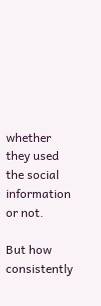whether they used the social information or not.

But how consistently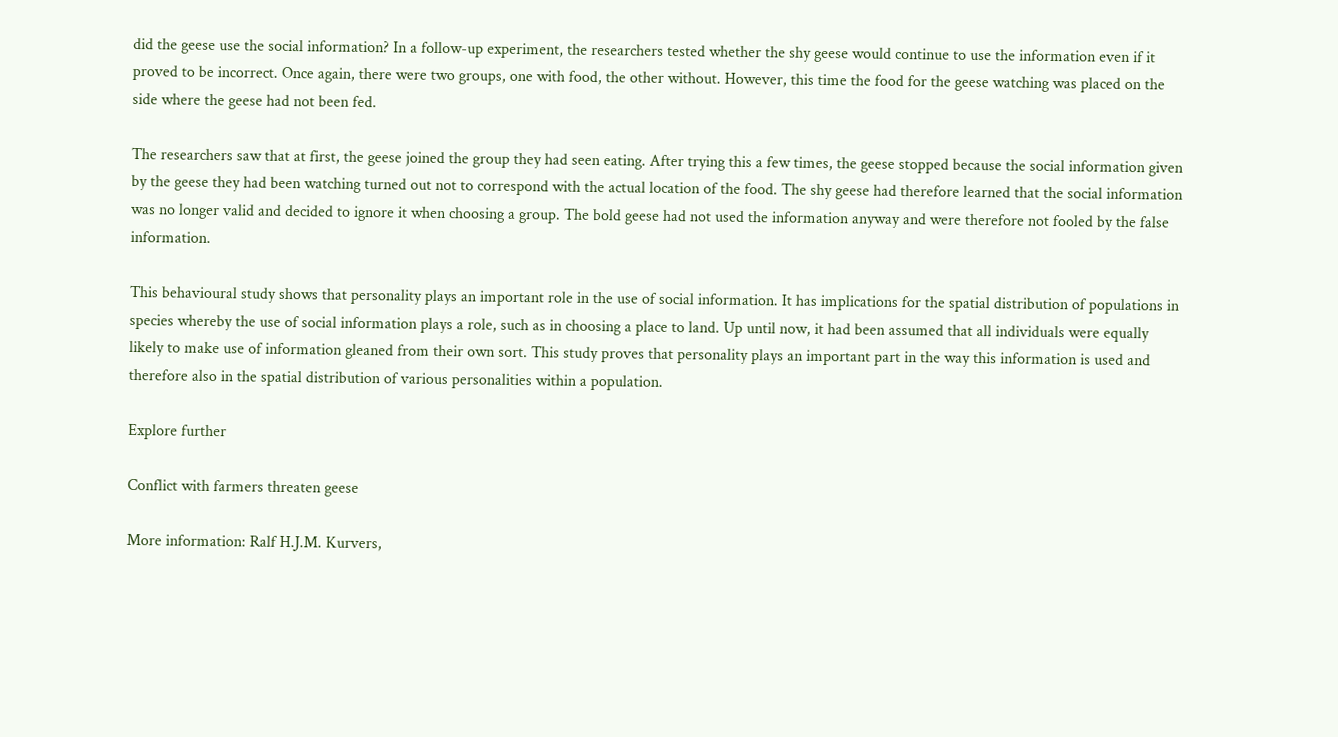did the geese use the social information? In a follow-up experiment, the researchers tested whether the shy geese would continue to use the information even if it proved to be incorrect. Once again, there were two groups, one with food, the other without. However, this time the food for the geese watching was placed on the side where the geese had not been fed.

The researchers saw that at first, the geese joined the group they had seen eating. After trying this a few times, the geese stopped because the social information given by the geese they had been watching turned out not to correspond with the actual location of the food. The shy geese had therefore learned that the social information was no longer valid and decided to ignore it when choosing a group. The bold geese had not used the information anyway and were therefore not fooled by the false information.

This behavioural study shows that personality plays an important role in the use of social information. It has implications for the spatial distribution of populations in species whereby the use of social information plays a role, such as in choosing a place to land. Up until now, it had been assumed that all individuals were equally likely to make use of information gleaned from their own sort. This study proves that personality plays an important part in the way this information is used and therefore also in the spatial distribution of various personalities within a population.

Explore further

Conflict with farmers threaten geese

More information: Ralf H.J.M. Kurvers,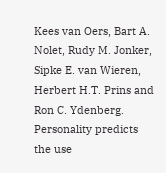Kees van Oers, Bart A. Nolet, Rudy M. Jonker, Sipke E. van Wieren, Herbert H.T. Prins and Ron C. Ydenberg. Personality predicts the use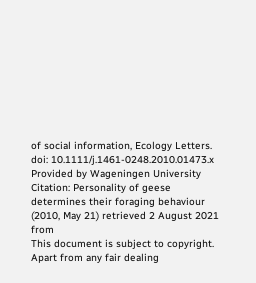of social information, Ecology Letters. doi: 10.1111/j.1461-0248.2010.01473.x
Provided by Wageningen University
Citation: Personality of geese determines their foraging behaviour (2010, May 21) retrieved 2 August 2021 from
This document is subject to copyright. Apart from any fair dealing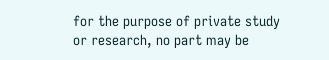for the purpose of private study or research, no part may be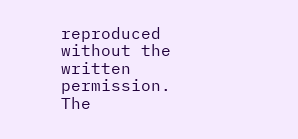reproduced without the written permission. The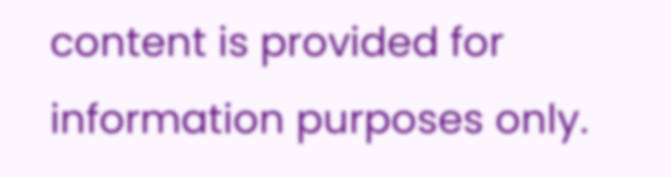content is provided for information purposes only.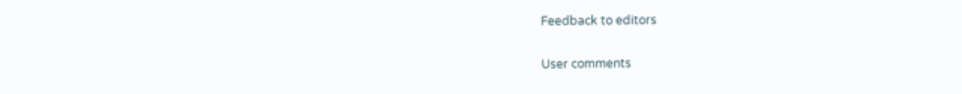Feedback to editors

User comments